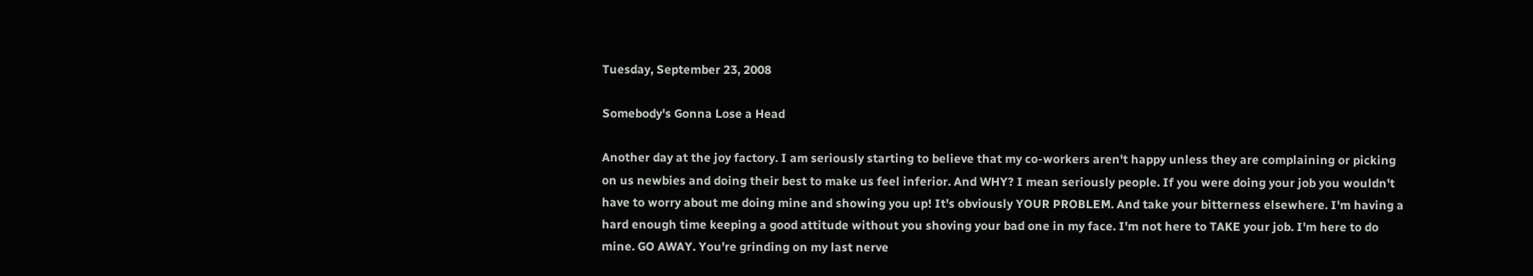Tuesday, September 23, 2008

Somebody's Gonna Lose a Head

Another day at the joy factory. I am seriously starting to believe that my co-workers aren't happy unless they are complaining or picking on us newbies and doing their best to make us feel inferior. And WHY? I mean seriously people. If you were doing your job you wouldn't have to worry about me doing mine and showing you up! It's obviously YOUR PROBLEM. And take your bitterness elsewhere. I'm having a hard enough time keeping a good attitude without you shoving your bad one in my face. I'm not here to TAKE your job. I'm here to do mine. GO AWAY. You're grinding on my last nerve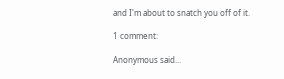and I'm about to snatch you off of it.

1 comment:

Anonymous said...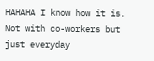HAHAHA I know how it is. Not with co-workers but just everyday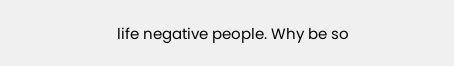life negative people. Why be so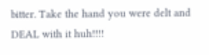bitter. Take the hand you were delt and DEAL with it huh!!!!